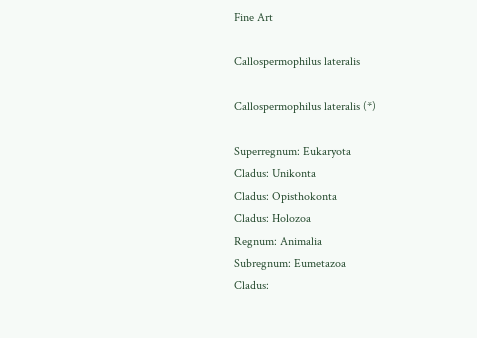Fine Art

Callospermophilus lateralis

Callospermophilus lateralis (*)

Superregnum: Eukaryota
Cladus: Unikonta
Cladus: Opisthokonta
Cladus: Holozoa
Regnum: Animalia
Subregnum: Eumetazoa
Cladus: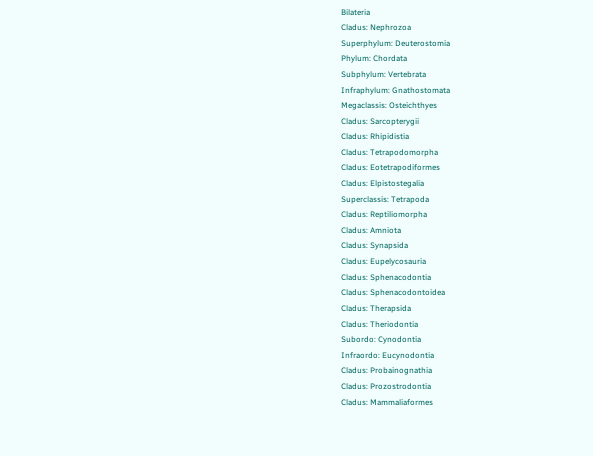Bilateria
Cladus: Nephrozoa
Superphylum: Deuterostomia
Phylum: Chordata
Subphylum: Vertebrata
Infraphylum: Gnathostomata
Megaclassis: Osteichthyes
Cladus: Sarcopterygii
Cladus: Rhipidistia
Cladus: Tetrapodomorpha
Cladus: Eotetrapodiformes
Cladus: Elpistostegalia
Superclassis: Tetrapoda
Cladus: Reptiliomorpha
Cladus: Amniota
Cladus: Synapsida
Cladus: Eupelycosauria
Cladus: Sphenacodontia
Cladus: Sphenacodontoidea
Cladus: Therapsida
Cladus: Theriodontia
Subordo: Cynodontia
Infraordo: Eucynodontia
Cladus: Probainognathia
Cladus: Prozostrodontia
Cladus: Mammaliaformes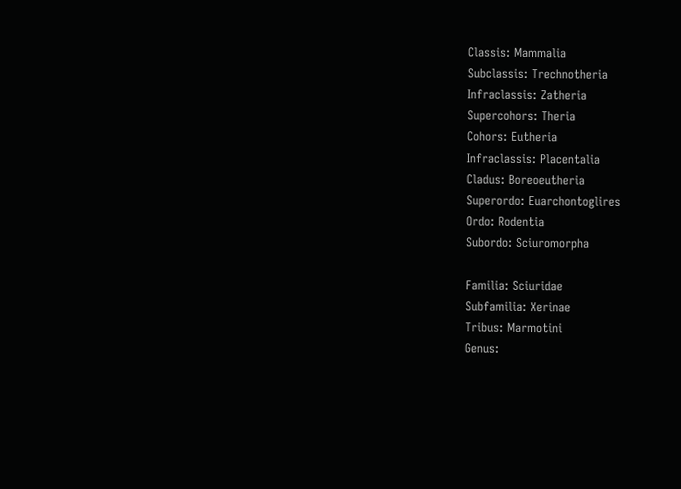Classis: Mammalia
Subclassis: Trechnotheria
Infraclassis: Zatheria
Supercohors: Theria
Cohors: Eutheria
Infraclassis: Placentalia
Cladus: Boreoeutheria
Superordo: Euarchontoglires
Ordo: Rodentia
Subordo: Sciuromorpha

Familia: Sciuridae
Subfamilia: Xerinae
Tribus: Marmotini
Genus: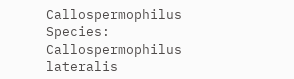Callospermophilus
Species: Callospermophilus lateralis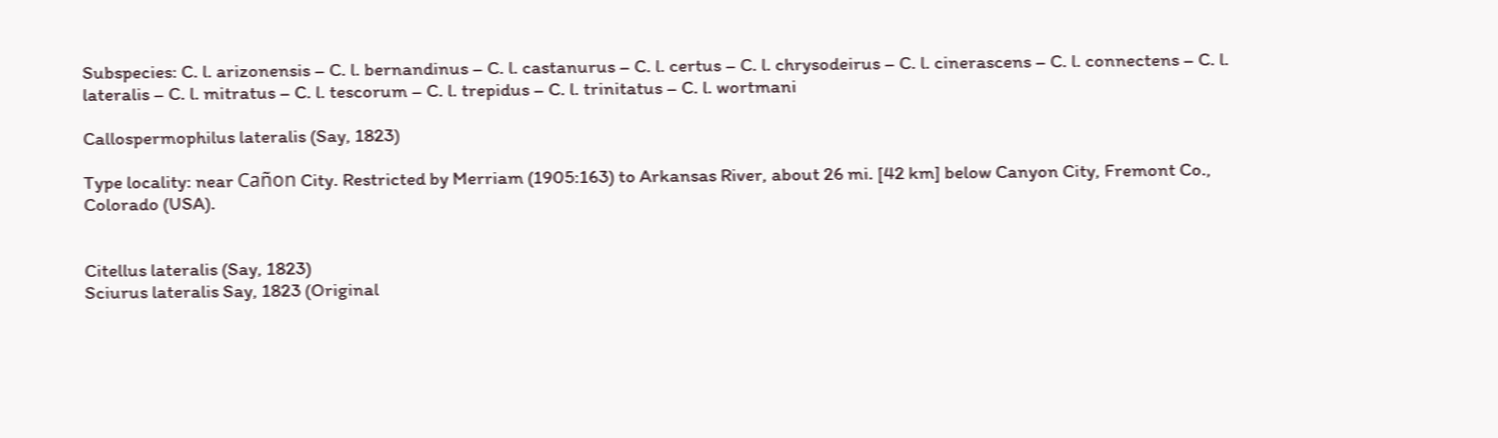Subspecies: C. l. arizonensis – C. l. bernandinus – C. l. castanurus – C. l. certus – C. l. chrysodeirus – C. l. cinerascens – C. l. connectens – C. l. lateralis – C. l. mitratus – C. l. tescorum – C. l. trepidus – C. l. trinitatus – C. l. wortmani

Callospermophilus lateralis (Say, 1823)

Type locality: near Cañon City. Restricted by Merriam (1905:163) to Arkansas River, about 26 mi. [42 km] below Canyon City, Fremont Co., Colorado (USA).


Citellus lateralis (Say, 1823)
Sciurus lateralis Say, 1823 (Original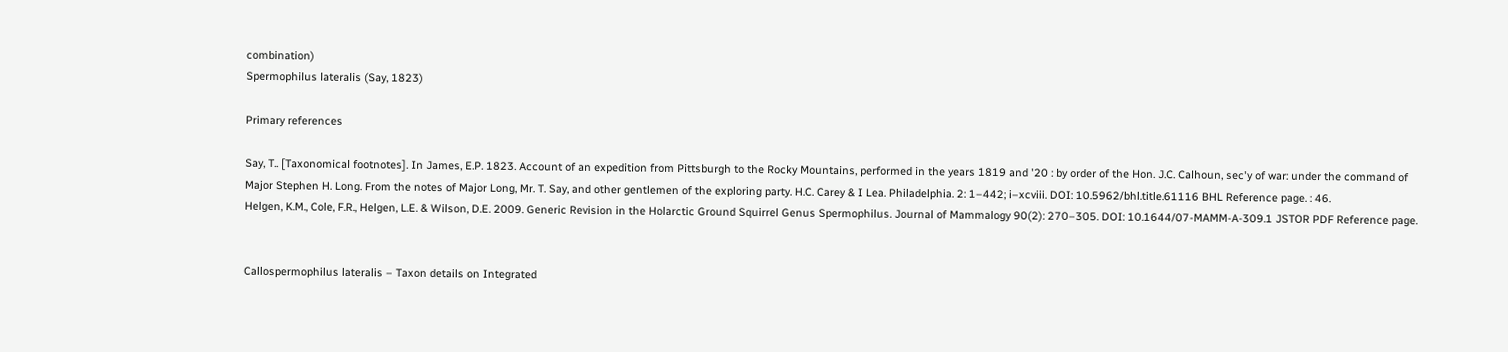combination)
Spermophilus lateralis (Say, 1823)

Primary references

Say, T.. [Taxonomical footnotes]. In James, E.P. 1823. Account of an expedition from Pittsburgh to the Rocky Mountains, performed in the years 1819 and '20 : by order of the Hon. J.C. Calhoun, sec'y of war: under the command of Major Stephen H. Long. From the notes of Major Long, Mr. T. Say, and other gentlemen of the exploring party. H.C. Carey & I Lea. Philadelphia. 2: 1–442; i–xcviii. DOI: 10.5962/bhl.title.61116 BHL Reference page. : 46.
Helgen, K.M., Cole, F.R., Helgen, L.E. & Wilson, D.E. 2009. Generic Revision in the Holarctic Ground Squirrel Genus Spermophilus. Journal of Mammalogy 90(2): 270–305. DOI: 10.1644/07-MAMM-A-309.1 JSTOR PDF Reference page.


Callospermophilus lateralis – Taxon details on Integrated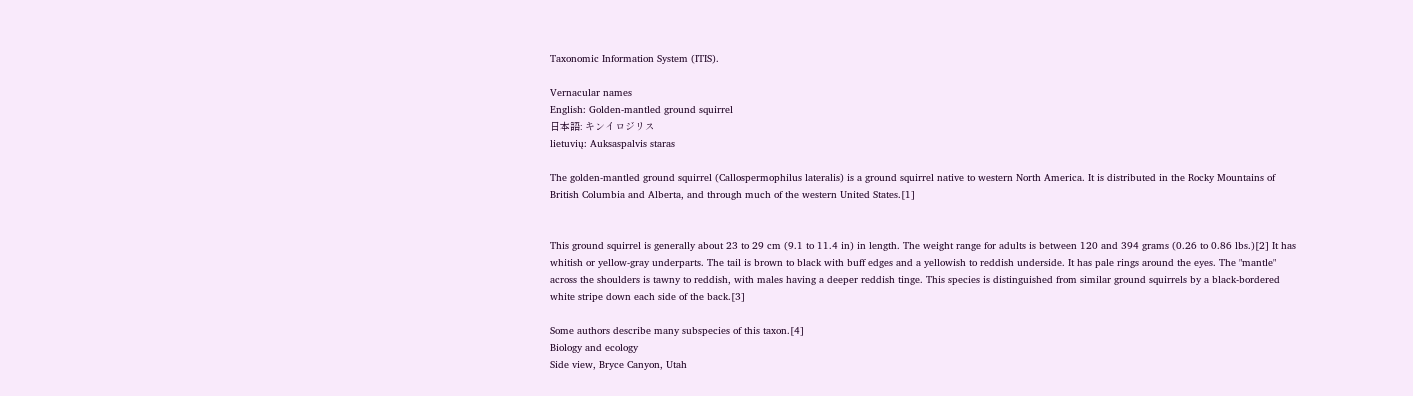Taxonomic Information System (ITIS).

Vernacular names
English: Golden-mantled ground squirrel
日本語: キンイロジリス
lietuvių: Auksaspalvis staras

The golden-mantled ground squirrel (Callospermophilus lateralis) is a ground squirrel native to western North America. It is distributed in the Rocky Mountains of British Columbia and Alberta, and through much of the western United States.[1]


This ground squirrel is generally about 23 to 29 cm (9.1 to 11.4 in) in length. The weight range for adults is between 120 and 394 grams (0.26 to 0.86 lbs.)[2] It has whitish or yellow-gray underparts. The tail is brown to black with buff edges and a yellowish to reddish underside. It has pale rings around the eyes. The "mantle" across the shoulders is tawny to reddish, with males having a deeper reddish tinge. This species is distinguished from similar ground squirrels by a black-bordered white stripe down each side of the back.[3]

Some authors describe many subspecies of this taxon.[4]
Biology and ecology
Side view, Bryce Canyon, Utah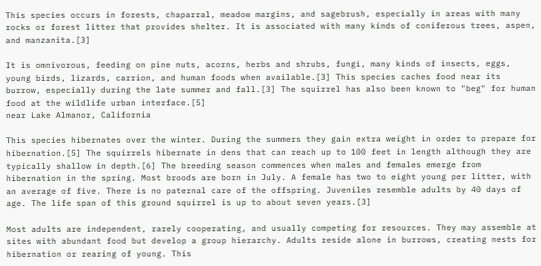This species occurs in forests, chaparral, meadow margins, and sagebrush, especially in areas with many rocks or forest litter that provides shelter. It is associated with many kinds of coniferous trees, aspen, and manzanita.[3]

It is omnivorous, feeding on pine nuts, acorns, herbs and shrubs, fungi, many kinds of insects, eggs, young birds, lizards, carrion, and human foods when available.[3] This species caches food near its burrow, especially during the late summer and fall.[3] The squirrel has also been known to "beg" for human food at the wildlife urban interface.[5]
near Lake Almanor, California

This species hibernates over the winter. During the summers they gain extra weight in order to prepare for hibernation.[5] The squirrels hibernate in dens that can reach up to 100 feet in length although they are typically shallow in depth.[6] The breeding season commences when males and females emerge from hibernation in the spring. Most broods are born in July. A female has two to eight young per litter, with an average of five. There is no paternal care of the offspring. Juveniles resemble adults by 40 days of age. The life span of this ground squirrel is up to about seven years.[3]

Most adults are independent, rarely cooperating, and usually competing for resources. They may assemble at sites with abundant food but develop a group hierarchy. Adults reside alone in burrows, creating nests for hibernation or rearing of young. This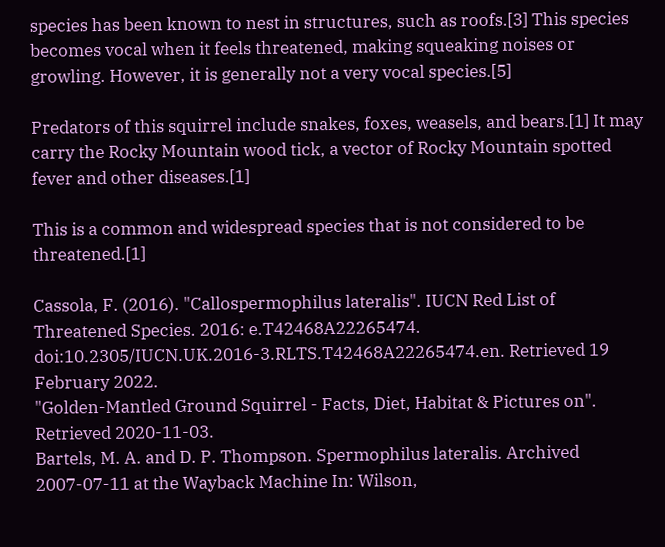species has been known to nest in structures, such as roofs.[3] This species becomes vocal when it feels threatened, making squeaking noises or growling. However, it is generally not a very vocal species.[5]

Predators of this squirrel include snakes, foxes, weasels, and bears.[1] It may carry the Rocky Mountain wood tick, a vector of Rocky Mountain spotted fever and other diseases.[1]

This is a common and widespread species that is not considered to be threatened.[1]

Cassola, F. (2016). "Callospermophilus lateralis". IUCN Red List of Threatened Species. 2016: e.T42468A22265474. doi:10.2305/IUCN.UK.2016-3.RLTS.T42468A22265474.en. Retrieved 19 February 2022.
"Golden-Mantled Ground Squirrel - Facts, Diet, Habitat & Pictures on". Retrieved 2020-11-03.
Bartels, M. A. and D. P. Thompson. Spermophilus lateralis. Archived 2007-07-11 at the Wayback Machine In: Wilson,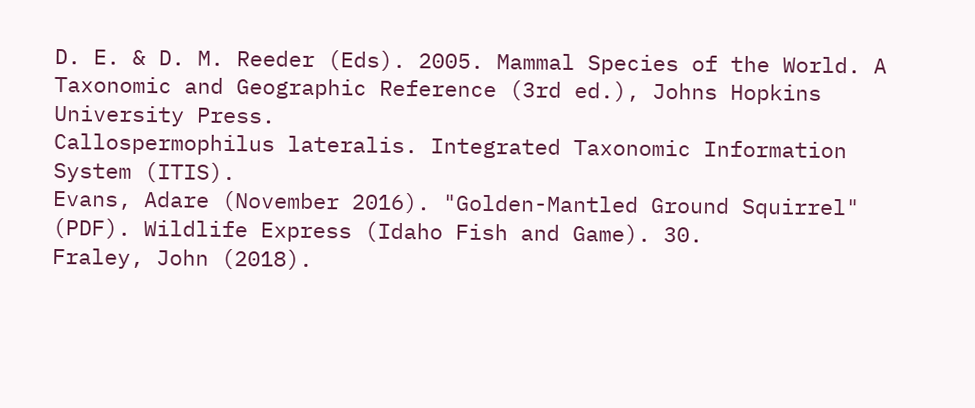D. E. & D. M. Reeder (Eds). 2005. Mammal Species of the World. A Taxonomic and Geographic Reference (3rd ed.), Johns Hopkins University Press.
Callospermophilus lateralis. Integrated Taxonomic Information System (ITIS).
Evans, Adare (November 2016). "Golden-Mantled Ground Squirrel" (PDF). Wildlife Express (Idaho Fish and Game). 30.
Fraley, John (2018).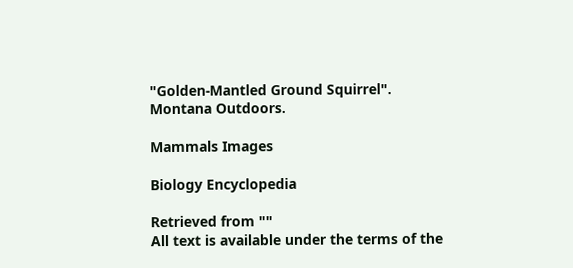"Golden-Mantled Ground Squirrel". Montana Outdoors.

Mammals Images

Biology Encyclopedia

Retrieved from ""
All text is available under the terms of the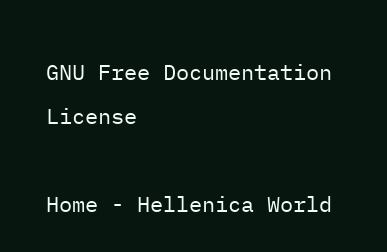GNU Free Documentation License

Home - Hellenica World